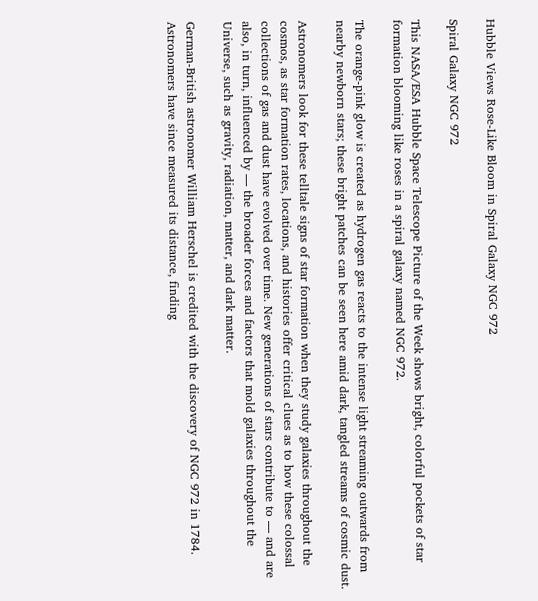Hubble Views Rose-Like Bloom in Spiral Galaxy NGC 972

Spiral Galaxy NGC 972

This NASA/ESA Hubble Space Telescope Picture of the Week shows bright, colorful pockets of star formation blooming like roses in a spiral galaxy named NGC 972.

The orange-pink glow is created as hydrogen gas reacts to the intense light streaming outwards from nearby newborn stars; these bright patches can be seen here amid dark, tangled streams of cosmic dust.

Astronomers look for these telltale signs of star formation when they study galaxies throughout the cosmos, as star formation rates, locations, and histories offer critical clues as to how these colossal collections of gas and dust have evolved over time. New generations of stars contribute to — and are also, in turn, influenced by — the broader forces and factors that mold galaxies throughout the Universe, such as gravity, radiation, matter, and dark matter.

German-British astronomer William Herschel is credited with the discovery of NGC 972 in 1784. Astronomers have since measured its distance, finding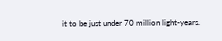it to be just under 70 million light-years.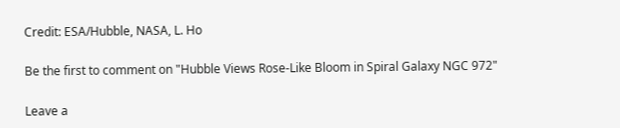Credit: ESA/Hubble, NASA, L. Ho

Be the first to comment on "Hubble Views Rose-Like Bloom in Spiral Galaxy NGC 972"

Leave a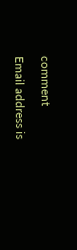comment

Email address is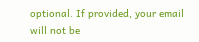optional. If provided, your email will not be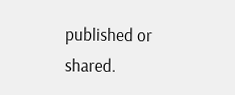published or shared.